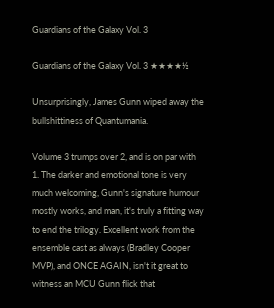Guardians of the Galaxy Vol. 3

Guardians of the Galaxy Vol. 3 ★★★★½

Unsurprisingly, James Gunn wiped away the bullshittiness of Quantumania.

Volume 3 trumps over 2, and is on par with 1. The darker and emotional tone is very much welcoming, Gunn's signature humour mostly works, and man, it's truly a fitting way to end the trilogy. Excellent work from the ensemble cast as always (Bradley Cooper MVP), and ONCE AGAIN, isn't it great to witness an MCU Gunn flick that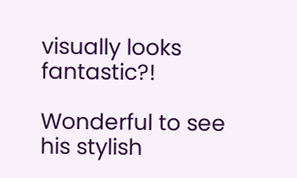visually looks fantastic?!

Wonderful to see his stylish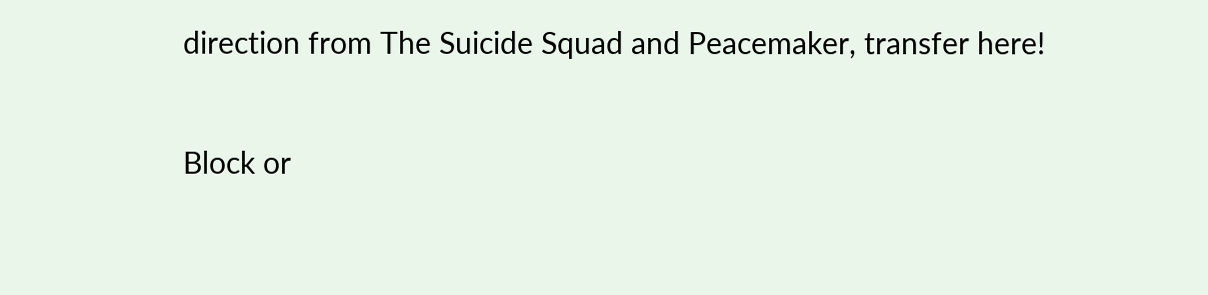direction from The Suicide Squad and Peacemaker, transfer here!

Block or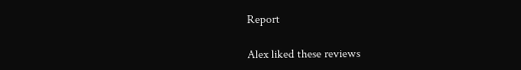Report

Alex liked these reviews